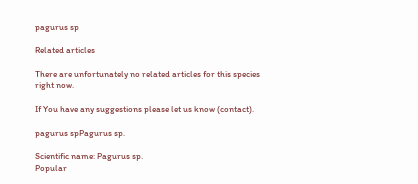pagurus sp

Related articles

There are unfortunately no related articles for this species right now.

If You have any suggestions please let us know (contact).

pagurus spPagurus sp.

Scientific name: Pagurus sp.
Popular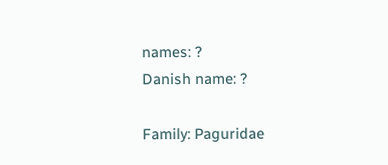names: ?
Danish name: ?

Family: Paguridae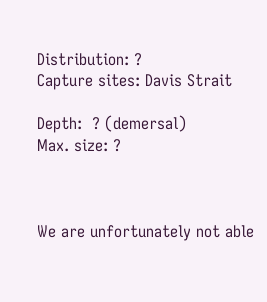Distribution: ?
Capture sites: Davis Strait

Depth:  ? (demersal)
Max. size: ?



We are unfortunately not able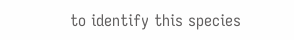to identify this species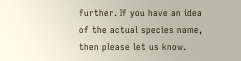further. If you have an idea of the actual species name, then please let us know.